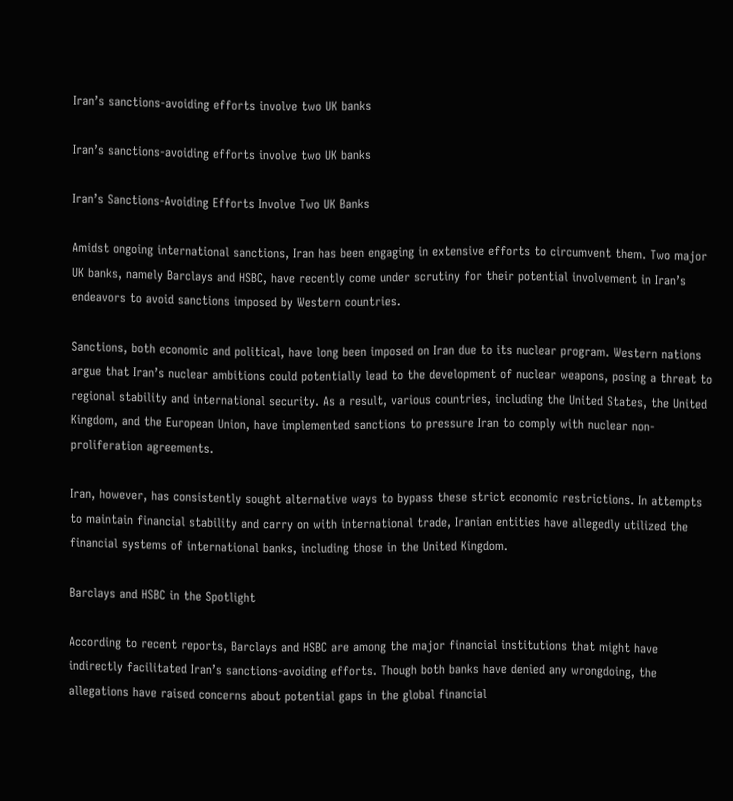Iran’s sanctions-avoiding efforts involve two UK banks

Iran’s sanctions-avoiding efforts involve two UK banks

Iran’s Sanctions-Avoiding Efforts Involve Two UK Banks

Amidst ongoing international sanctions, Iran has been engaging in extensive efforts to circumvent them. Two major UK banks, namely Barclays and HSBC, have recently come under scrutiny for their potential involvement in Iran’s endeavors to avoid sanctions imposed by Western countries.

Sanctions, both economic and political, have long been imposed on Iran due to its nuclear program. Western nations argue that Iran’s nuclear ambitions could potentially lead to the development of nuclear weapons, posing a threat to regional stability and international security. As a result, various countries, including the United States, the United Kingdom, and the European Union, have implemented sanctions to pressure Iran to comply with nuclear non-proliferation agreements.

Iran, however, has consistently sought alternative ways to bypass these strict economic restrictions. In attempts to maintain financial stability and carry on with international trade, Iranian entities have allegedly utilized the financial systems of international banks, including those in the United Kingdom.

Barclays and HSBC in the Spotlight

According to recent reports, Barclays and HSBC are among the major financial institutions that might have indirectly facilitated Iran’s sanctions-avoiding efforts. Though both banks have denied any wrongdoing, the allegations have raised concerns about potential gaps in the global financial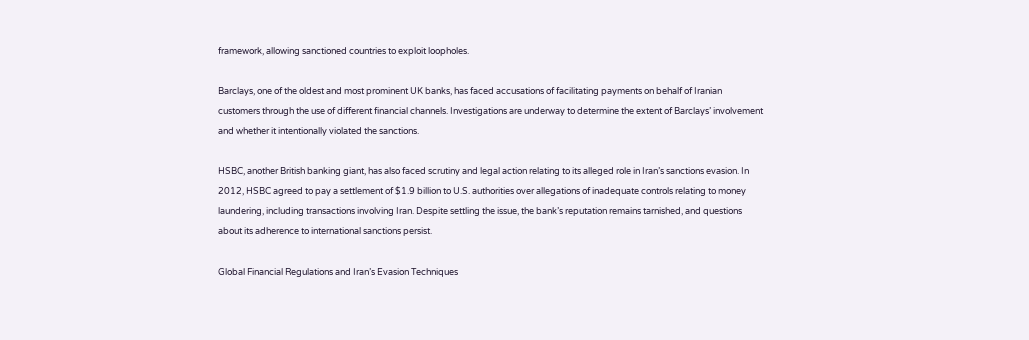framework, allowing sanctioned countries to exploit loopholes.

Barclays, one of the oldest and most prominent UK banks, has faced accusations of facilitating payments on behalf of Iranian customers through the use of different financial channels. Investigations are underway to determine the extent of Barclays’ involvement and whether it intentionally violated the sanctions.

HSBC, another British banking giant, has also faced scrutiny and legal action relating to its alleged role in Iran’s sanctions evasion. In 2012, HSBC agreed to pay a settlement of $1.9 billion to U.S. authorities over allegations of inadequate controls relating to money laundering, including transactions involving Iran. Despite settling the issue, the bank’s reputation remains tarnished, and questions about its adherence to international sanctions persist.

Global Financial Regulations and Iran’s Evasion Techniques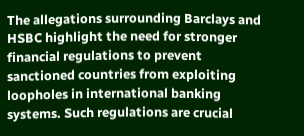The allegations surrounding Barclays and HSBC highlight the need for stronger financial regulations to prevent sanctioned countries from exploiting loopholes in international banking systems. Such regulations are crucial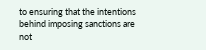to ensuring that the intentions behind imposing sanctions are not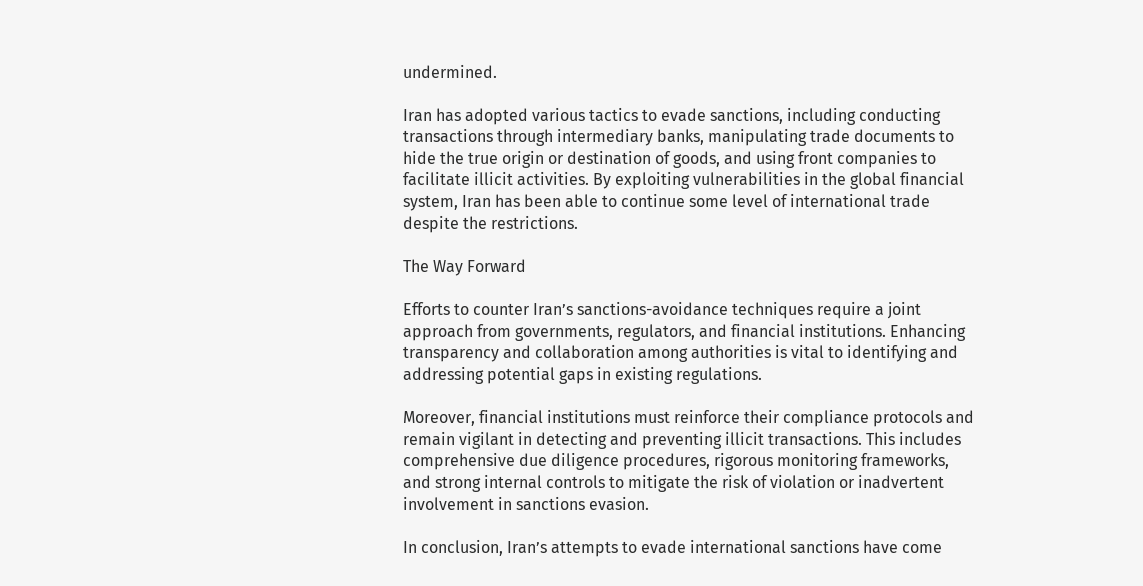undermined.

Iran has adopted various tactics to evade sanctions, including conducting transactions through intermediary banks, manipulating trade documents to hide the true origin or destination of goods, and using front companies to facilitate illicit activities. By exploiting vulnerabilities in the global financial system, Iran has been able to continue some level of international trade despite the restrictions.

The Way Forward

Efforts to counter Iran’s sanctions-avoidance techniques require a joint approach from governments, regulators, and financial institutions. Enhancing transparency and collaboration among authorities is vital to identifying and addressing potential gaps in existing regulations.

Moreover, financial institutions must reinforce their compliance protocols and remain vigilant in detecting and preventing illicit transactions. This includes comprehensive due diligence procedures, rigorous monitoring frameworks, and strong internal controls to mitigate the risk of violation or inadvertent involvement in sanctions evasion.

In conclusion, Iran’s attempts to evade international sanctions have come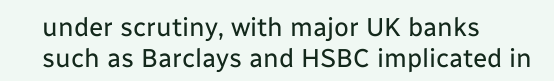under scrutiny, with major UK banks such as Barclays and HSBC implicated in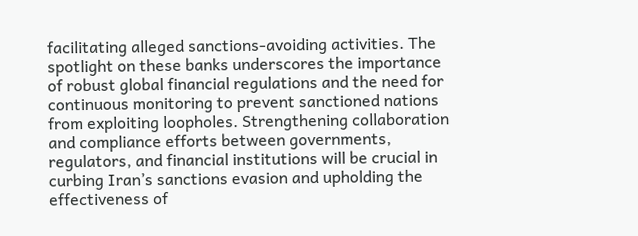facilitating alleged sanctions-avoiding activities. The spotlight on these banks underscores the importance of robust global financial regulations and the need for continuous monitoring to prevent sanctioned nations from exploiting loopholes. Strengthening collaboration and compliance efforts between governments, regulators, and financial institutions will be crucial in curbing Iran’s sanctions evasion and upholding the effectiveness of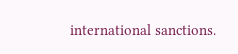international sanctions.